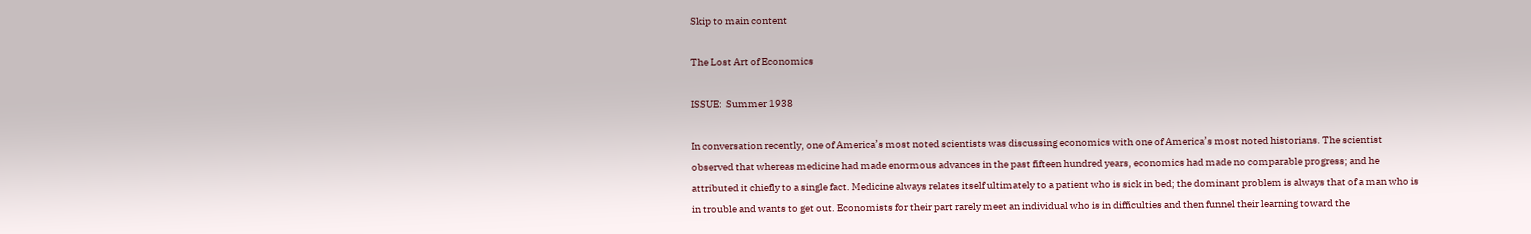Skip to main content

The Lost Art of Economics

ISSUE:  Summer 1938

In conversation recently, one of America’s most noted scientists was discussing economics with one of America’s most noted historians. The scientist observed that whereas medicine had made enormous advances in the past fifteen hundred years, economics had made no comparable progress; and he attributed it chiefly to a single fact. Medicine always relates itself ultimately to a patient who is sick in bed; the dominant problem is always that of a man who is in trouble and wants to get out. Economists for their part rarely meet an individual who is in difficulties and then funnel their learning toward the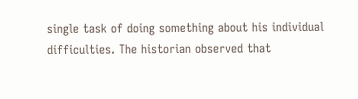single task of doing something about his individual difficulties. The historian observed that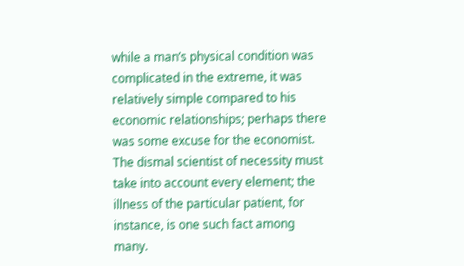while a man’s physical condition was complicated in the extreme, it was relatively simple compared to his economic relationships; perhaps there was some excuse for the economist. The dismal scientist of necessity must take into account every element; the illness of the particular patient, for instance, is one such fact among many.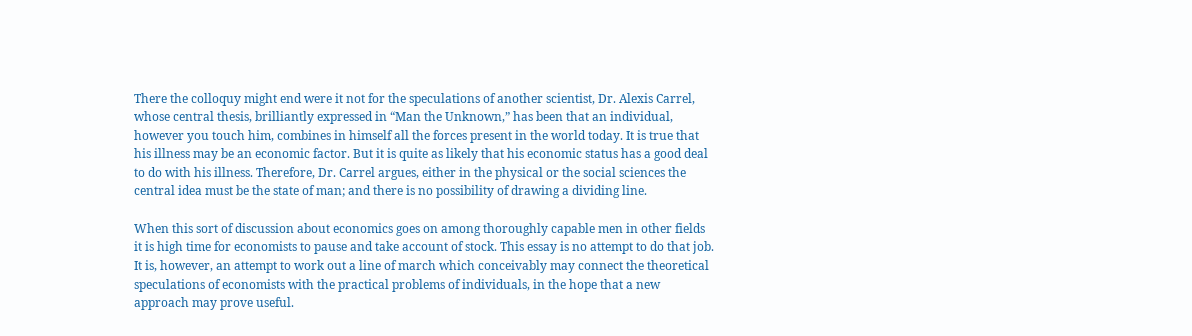There the colloquy might end were it not for the speculations of another scientist, Dr. Alexis Carrel, whose central thesis, brilliantly expressed in “Man the Unknown,” has been that an individual, however you touch him, combines in himself all the forces present in the world today. It is true that his illness may be an economic factor. But it is quite as likely that his economic status has a good deal to do with his illness. Therefore, Dr. Carrel argues, either in the physical or the social sciences the central idea must be the state of man; and there is no possibility of drawing a dividing line.

When this sort of discussion about economics goes on among thoroughly capable men in other fields it is high time for economists to pause and take account of stock. This essay is no attempt to do that job. It is, however, an attempt to work out a line of march which conceivably may connect the theoretical speculations of economists with the practical problems of individuals, in the hope that a new approach may prove useful.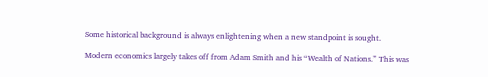Some historical background is always enlightening when a new standpoint is sought.

Modern economics largely takes off from Adam Smith and his “Wealth of Nations.” This was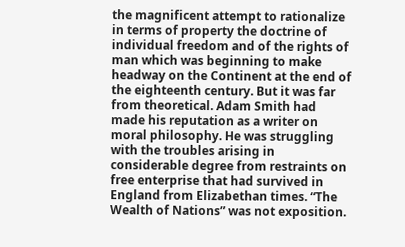the magnificent attempt to rationalize in terms of property the doctrine of individual freedom and of the rights of man which was beginning to make headway on the Continent at the end of the eighteenth century. But it was far from theoretical. Adam Smith had made his reputation as a writer on moral philosophy. He was struggling with the troubles arising in considerable degree from restraints on free enterprise that had survived in England from Elizabethan times. “The Wealth of Nations” was not exposition.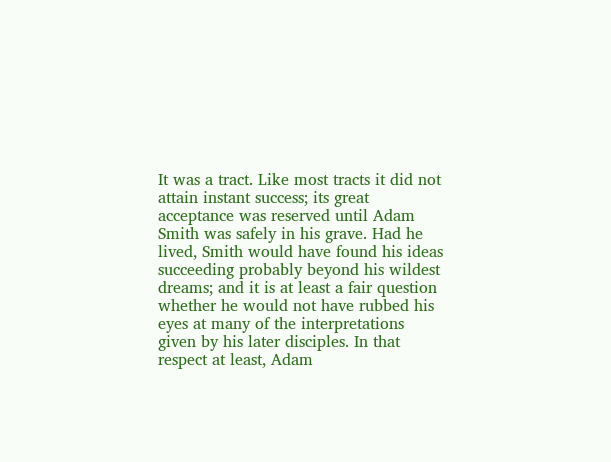It was a tract. Like most tracts it did not attain instant success; its great acceptance was reserved until Adam Smith was safely in his grave. Had he lived, Smith would have found his ideas succeeding probably beyond his wildest dreams; and it is at least a fair question whether he would not have rubbed his eyes at many of the interpretations given by his later disciples. In that respect at least, Adam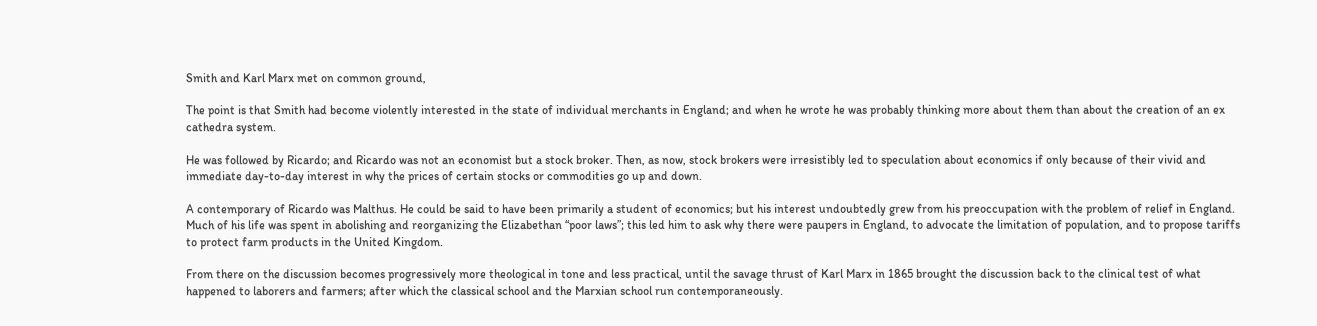Smith and Karl Marx met on common ground,

The point is that Smith had become violently interested in the state of individual merchants in England; and when he wrote he was probably thinking more about them than about the creation of an ex cathedra system.

He was followed by Ricardo; and Ricardo was not an economist but a stock broker. Then, as now, stock brokers were irresistibly led to speculation about economics if only because of their vivid and immediate day-to-day interest in why the prices of certain stocks or commodities go up and down.

A contemporary of Ricardo was Malthus. He could be said to have been primarily a student of economics; but his interest undoubtedly grew from his preoccupation with the problem of relief in England. Much of his life was spent in abolishing and reorganizing the Elizabethan “poor laws”; this led him to ask why there were paupers in England, to advocate the limitation of population, and to propose tariffs to protect farm products in the United Kingdom.

From there on the discussion becomes progressively more theological in tone and less practical, until the savage thrust of Karl Marx in 1865 brought the discussion back to the clinical test of what happened to laborers and farmers; after which the classical school and the Marxian school run contemporaneously.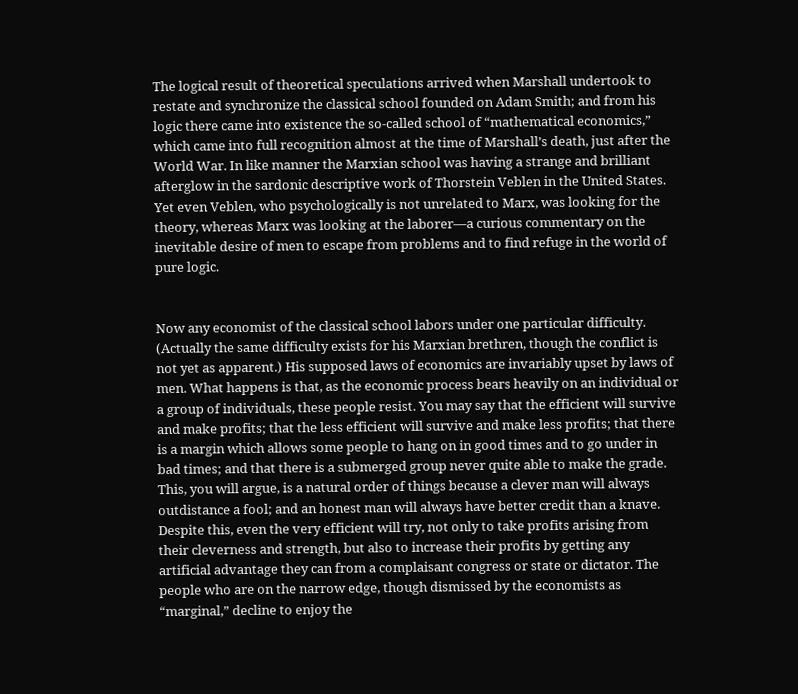The logical result of theoretical speculations arrived when Marshall undertook to restate and synchronize the classical school founded on Adam Smith; and from his logic there came into existence the so-called school of “mathematical economics,” which came into full recognition almost at the time of Marshall’s death, just after the World War. In like manner the Marxian school was having a strange and brilliant afterglow in the sardonic descriptive work of Thorstein Veblen in the United States. Yet even Veblen, who psychologically is not unrelated to Marx, was looking for the theory, whereas Marx was looking at the laborer—a curious commentary on the inevitable desire of men to escape from problems and to find refuge in the world of pure logic.


Now any economist of the classical school labors under one particular difficulty. (Actually the same difficulty exists for his Marxian brethren, though the conflict is not yet as apparent.) His supposed laws of economics are invariably upset by laws of men. What happens is that, as the economic process bears heavily on an individual or a group of individuals, these people resist. You may say that the efficient will survive and make profits; that the less efficient will survive and make less profits; that there is a margin which allows some people to hang on in good times and to go under in bad times; and that there is a submerged group never quite able to make the grade. This, you will argue, is a natural order of things because a clever man will always outdistance a fool; and an honest man will always have better credit than a knave. Despite this, even the very efficient will try, not only to take profits arising from their cleverness and strength, but also to increase their profits by getting any artificial advantage they can from a complaisant congress or state or dictator. The people who are on the narrow edge, though dismissed by the economists as “marginal,” decline to enjoy the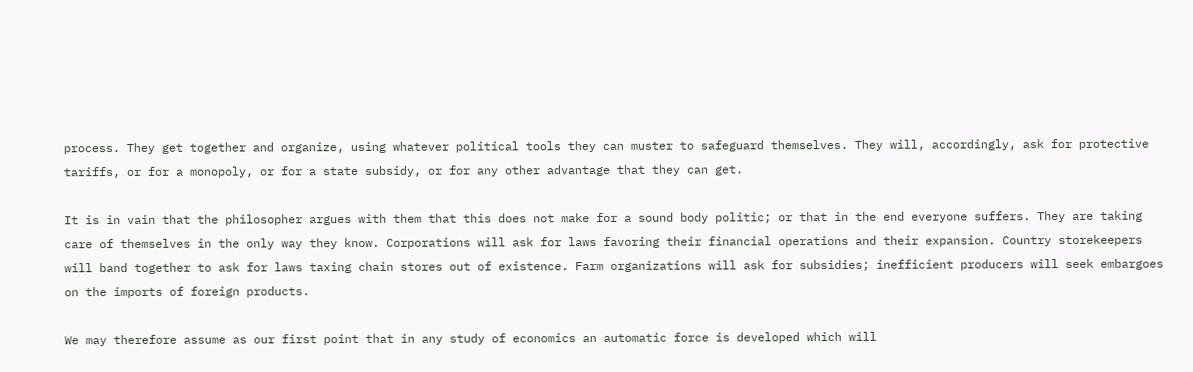process. They get together and organize, using whatever political tools they can muster to safeguard themselves. They will, accordingly, ask for protective tariffs, or for a monopoly, or for a state subsidy, or for any other advantage that they can get.

It is in vain that the philosopher argues with them that this does not make for a sound body politic; or that in the end everyone suffers. They are taking care of themselves in the only way they know. Corporations will ask for laws favoring their financial operations and their expansion. Country storekeepers will band together to ask for laws taxing chain stores out of existence. Farm organizations will ask for subsidies; inefficient producers will seek embargoes on the imports of foreign products.

We may therefore assume as our first point that in any study of economics an automatic force is developed which will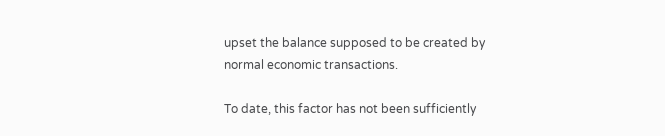upset the balance supposed to be created by normal economic transactions.

To date, this factor has not been sufficiently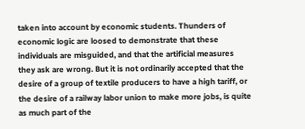taken into account by economic students. Thunders of economic logic are loosed to demonstrate that these individuals are misguided, and that the artificial measures they ask are wrong. But it is not ordinarily accepted that the desire of a group of textile producers to have a high tariff, or the desire of a railway labor union to make more jobs, is quite as much part of the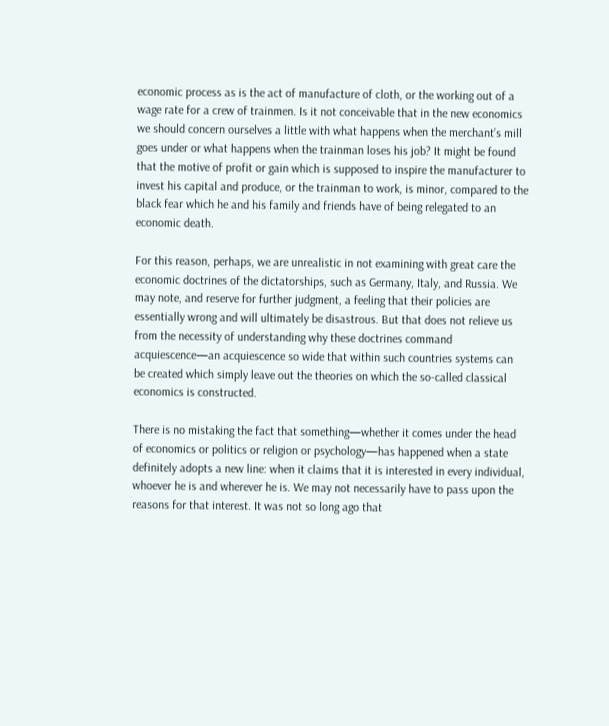economic process as is the act of manufacture of cloth, or the working out of a wage rate for a crew of trainmen. Is it not conceivable that in the new economics we should concern ourselves a little with what happens when the merchant’s mill goes under or what happens when the trainman loses his job? It might be found that the motive of profit or gain which is supposed to inspire the manufacturer to invest his capital and produce, or the trainman to work, is minor, compared to the black fear which he and his family and friends have of being relegated to an economic death.

For this reason, perhaps, we are unrealistic in not examining with great care the economic doctrines of the dictatorships, such as Germany, Italy, and Russia. We may note, and reserve for further judgment, a feeling that their policies are essentially wrong and will ultimately be disastrous. But that does not relieve us from the necessity of understanding why these doctrines command acquiescence—an acquiescence so wide that within such countries systems can be created which simply leave out the theories on which the so-called classical economics is constructed.

There is no mistaking the fact that something—whether it comes under the head of economics or politics or religion or psychology—has happened when a state definitely adopts a new line: when it claims that it is interested in every individual, whoever he is and wherever he is. We may not necessarily have to pass upon the reasons for that interest. It was not so long ago that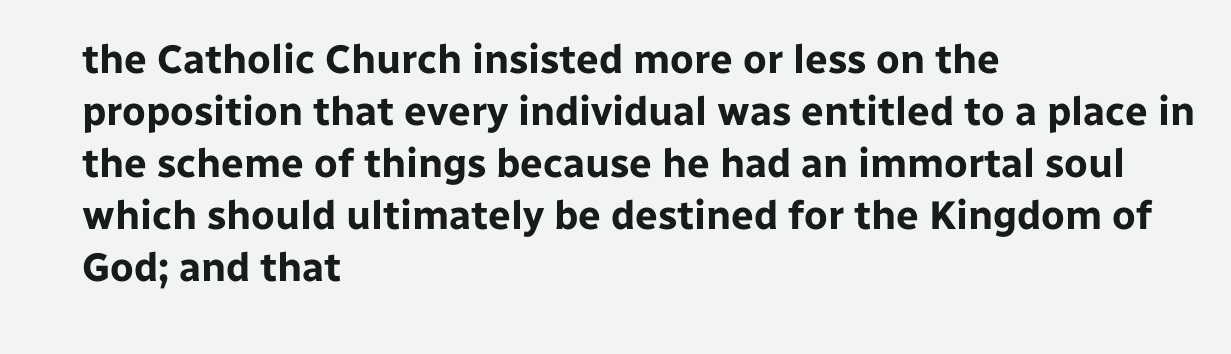the Catholic Church insisted more or less on the proposition that every individual was entitled to a place in the scheme of things because he had an immortal soul which should ultimately be destined for the Kingdom of God; and that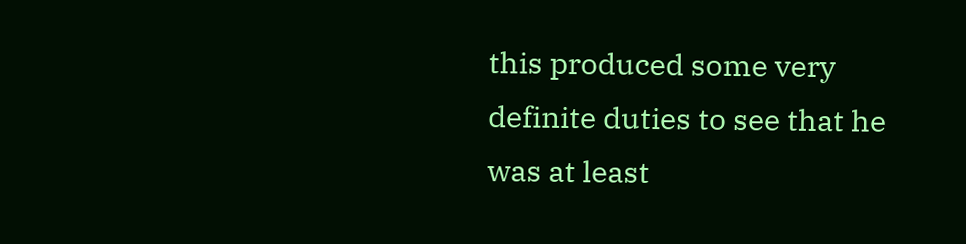this produced some very definite duties to see that he was at least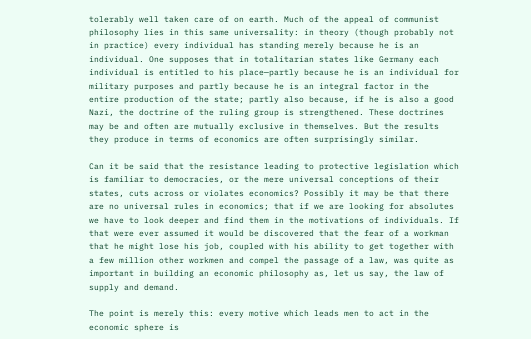tolerably well taken care of on earth. Much of the appeal of communist philosophy lies in this same universality: in theory (though probably not in practice) every individual has standing merely because he is an individual. One supposes that in totalitarian states like Germany each individual is entitled to his place—partly because he is an individual for military purposes and partly because he is an integral factor in the entire production of the state; partly also because, if he is also a good Nazi, the doctrine of the ruling group is strengthened. These doctrines may be and often are mutually exclusive in themselves. But the results they produce in terms of economics are often surprisingly similar.

Can it be said that the resistance leading to protective legislation which is familiar to democracies, or the mere universal conceptions of their states, cuts across or violates economics? Possibly it may be that there are no universal rules in economics; that if we are looking for absolutes we have to look deeper and find them in the motivations of individuals. If that were ever assumed it would be discovered that the fear of a workman that he might lose his job, coupled with his ability to get together with a few million other workmen and compel the passage of a law, was quite as important in building an economic philosophy as, let us say, the law of supply and demand.

The point is merely this: every motive which leads men to act in the economic sphere is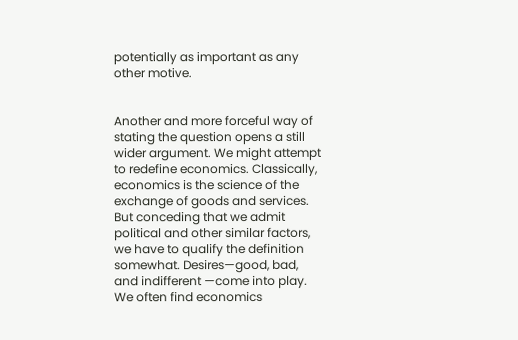potentially as important as any other motive.


Another and more forceful way of stating the question opens a still wider argument. We might attempt to redefine economics. Classically, economics is the science of the exchange of goods and services. But conceding that we admit political and other similar factors, we have to qualify the definition somewhat. Desires—good, bad, and indifferent —come into play. We often find economics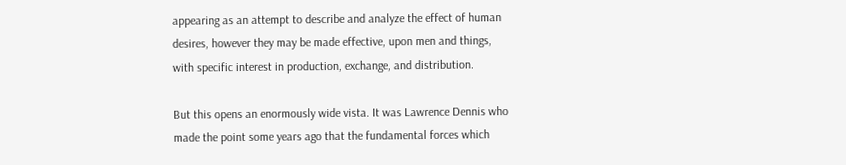appearing as an attempt to describe and analyze the effect of human desires, however they may be made effective, upon men and things, with specific interest in production, exchange, and distribution.

But this opens an enormously wide vista. It was Lawrence Dennis who made the point some years ago that the fundamental forces which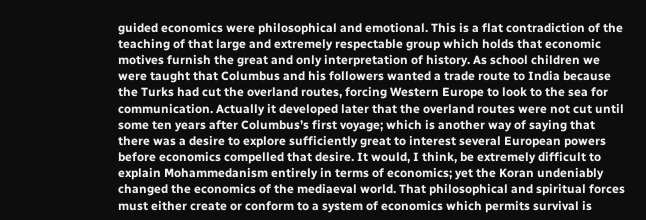guided economics were philosophical and emotional. This is a flat contradiction of the teaching of that large and extremely respectable group which holds that economic motives furnish the great and only interpretation of history. As school children we were taught that Columbus and his followers wanted a trade route to India because the Turks had cut the overland routes, forcing Western Europe to look to the sea for communication. Actually it developed later that the overland routes were not cut until some ten years after Columbus’s first voyage; which is another way of saying that there was a desire to explore sufficiently great to interest several European powers before economics compelled that desire. It would, I think, be extremely difficult to explain Mohammedanism entirely in terms of economics; yet the Koran undeniably changed the economics of the mediaeval world. That philosophical and spiritual forces must either create or conform to a system of economics which permits survival is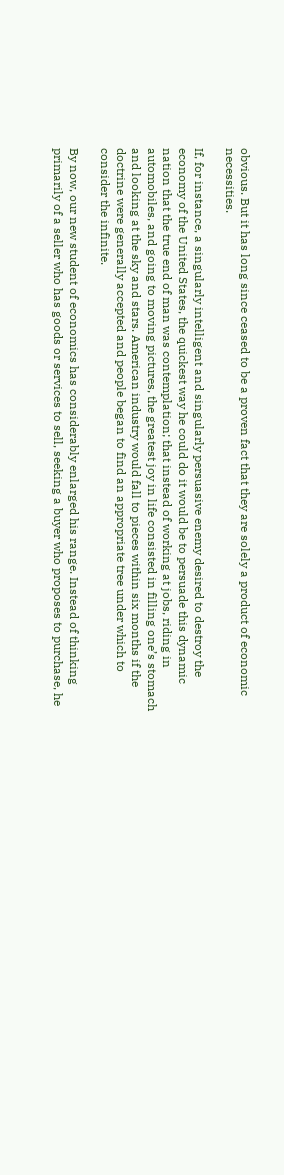obvious. But it has long since ceased to be a proven fact that they are solely a product of economic necessities.

If, for instance, a singularly intelligent and singularly persuasive enemy desired to destroy the economy of the United States, the quickest way he could do it would be to persuade this dynamic nation that the true end of man was contemplation; that instead of working at jobs, riding in automobiles, and going to moving pictures, the greatest joy in life consisted in filling one’s stomach and looking at the sky and stars. American industry would fall to pieces within six months if the doctrine were generally accepted and people began to find an appropriate tree under which to consider the infinite.

By now, our new student of economics has considerably enlarged his range. Instead of thinking primarily of a seller who has goods or services to sell, seeking a buyer who proposes to purchase, he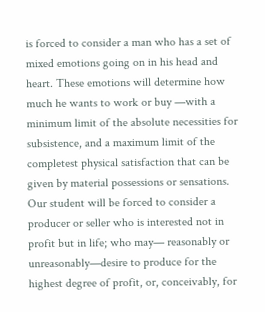is forced to consider a man who has a set of mixed emotions going on in his head and heart. These emotions will determine how much he wants to work or buy —with a minimum limit of the absolute necessities for subsistence, and a maximum limit of the completest physical satisfaction that can be given by material possessions or sensations. Our student will be forced to consider a producer or seller who is interested not in profit but in life; who may— reasonably or unreasonably—desire to produce for the highest degree of profit, or, conceivably, for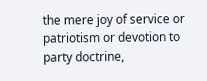the mere joy of service or patriotism or devotion to party doctrine,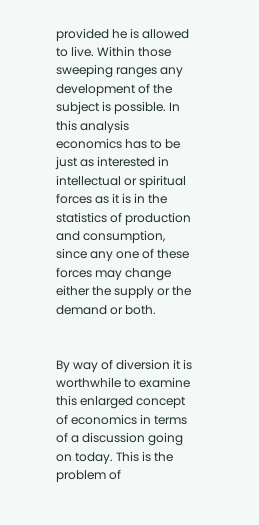provided he is allowed to live. Within those sweeping ranges any development of the subject is possible. In this analysis economics has to be just as interested in intellectual or spiritual forces as it is in the statistics of production and consumption, since any one of these forces may change either the supply or the demand or both.


By way of diversion it is worthwhile to examine this enlarged concept of economics in terms of a discussion going on today. This is the problem of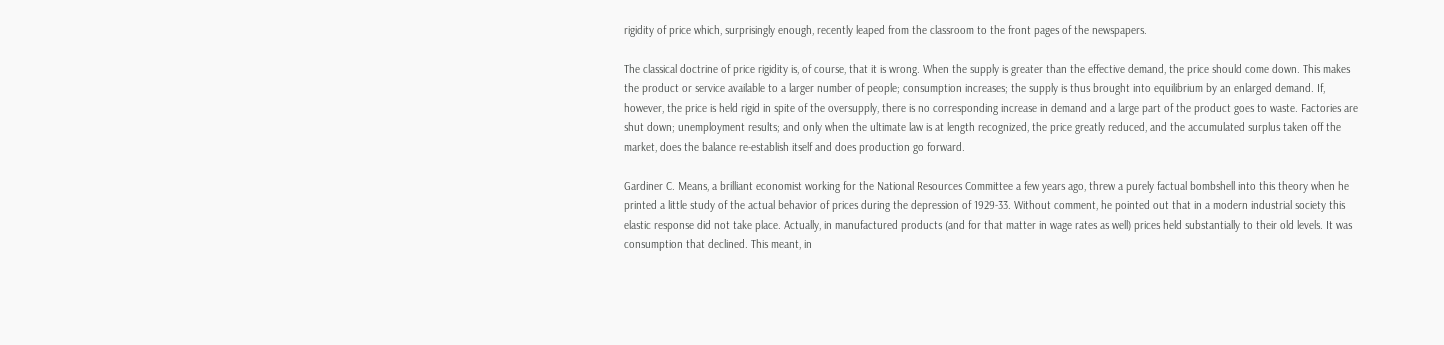rigidity of price which, surprisingly enough, recently leaped from the classroom to the front pages of the newspapers.

The classical doctrine of price rigidity is, of course, that it is wrong. When the supply is greater than the effective demand, the price should come down. This makes the product or service available to a larger number of people; consumption increases; the supply is thus brought into equilibrium by an enlarged demand. If, however, the price is held rigid in spite of the oversupply, there is no corresponding increase in demand and a large part of the product goes to waste. Factories are shut down; unemployment results; and only when the ultimate law is at length recognized, the price greatly reduced, and the accumulated surplus taken off the market, does the balance re-establish itself and does production go forward.

Gardiner C. Means, a brilliant economist working for the National Resources Committee a few years ago, threw a purely factual bombshell into this theory when he printed a little study of the actual behavior of prices during the depression of 1929-33. Without comment, he pointed out that in a modern industrial society this elastic response did not take place. Actually, in manufactured products (and for that matter in wage rates as well) prices held substantially to their old levels. It was consumption that declined. This meant, in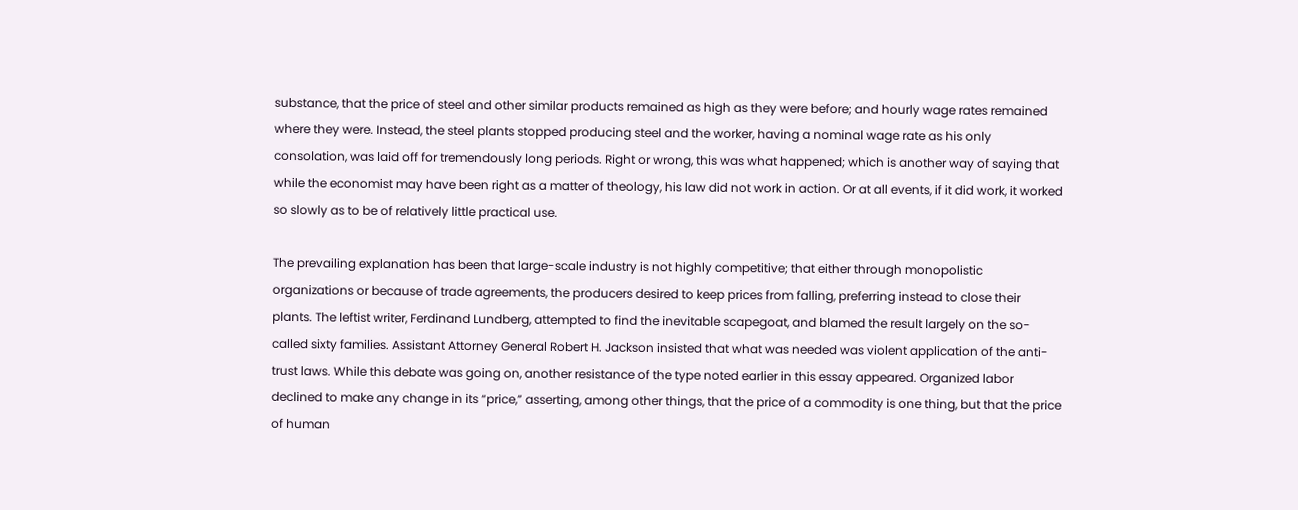substance, that the price of steel and other similar products remained as high as they were before; and hourly wage rates remained where they were. Instead, the steel plants stopped producing steel and the worker, having a nominal wage rate as his only consolation, was laid off for tremendously long periods. Right or wrong, this was what happened; which is another way of saying that while the economist may have been right as a matter of theology, his law did not work in action. Or at all events, if it did work, it worked so slowly as to be of relatively little practical use.

The prevailing explanation has been that large-scale industry is not highly competitive; that either through monopolistic organizations or because of trade agreements, the producers desired to keep prices from falling, preferring instead to close their plants. The leftist writer, Ferdinand Lundberg, attempted to find the inevitable scapegoat, and blamed the result largely on the so-called sixty families. Assistant Attorney General Robert H. Jackson insisted that what was needed was violent application of the anti-trust laws. While this debate was going on, another resistance of the type noted earlier in this essay appeared. Organized labor declined to make any change in its “price,” asserting, among other things, that the price of a commodity is one thing, but that the price of human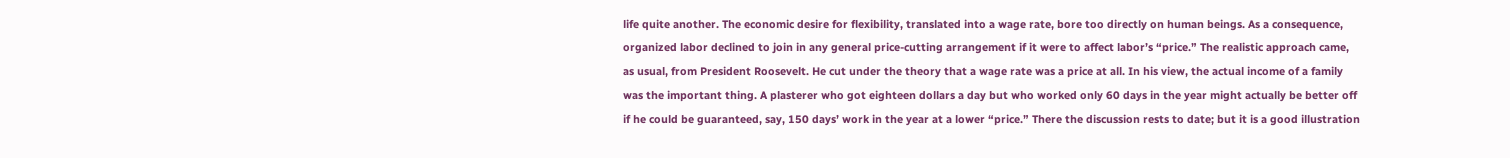life quite another. The economic desire for flexibility, translated into a wage rate, bore too directly on human beings. As a consequence, organized labor declined to join in any general price-cutting arrangement if it were to affect labor’s “price.” The realistic approach came, as usual, from President Roosevelt. He cut under the theory that a wage rate was a price at all. In his view, the actual income of a family was the important thing. A plasterer who got eighteen dollars a day but who worked only 60 days in the year might actually be better off if he could be guaranteed, say, 150 days’ work in the year at a lower “price.” There the discussion rests to date; but it is a good illustration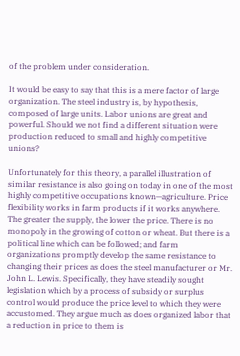of the problem under consideration.

It would be easy to say that this is a mere factor of large organization. The steel industry is, by hypothesis, composed of large units. Labor unions are great and powerful. Should we not find a different situation were production reduced to small and highly competitive unions?

Unfortunately for this theory, a parallel illustration of similar resistance is also going on today in one of the most highly competitive occupations known—agriculture. Price flexibility works in farm products if it works anywhere. The greater the supply, the lower the price. There is no monopoly in the growing of cotton or wheat. But there is a political line which can be followed; and farm organizations promptly develop the same resistance to changing their prices as does the steel manufacturer or Mr. John L. Lewis. Specifically, they have steadily sought legislation which by a process of subsidy or surplus control would produce the price level to which they were accustomed. They argue much as does organized labor that a reduction in price to them is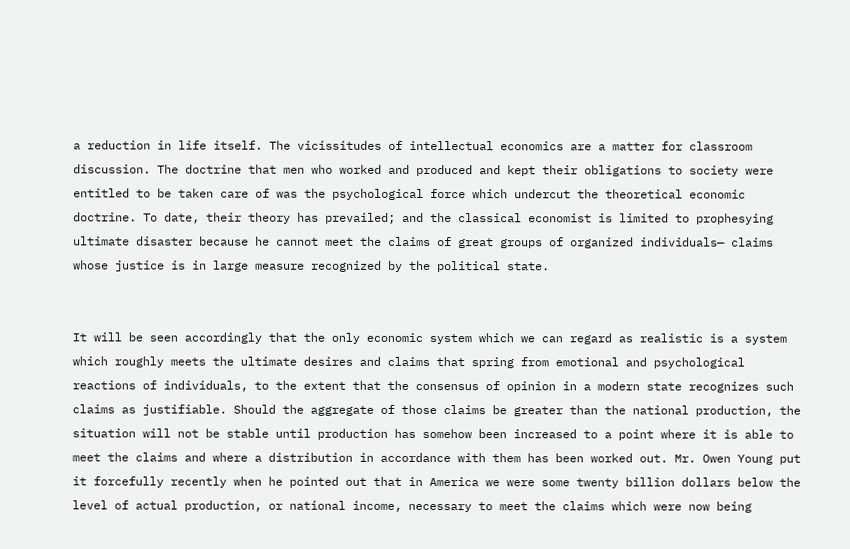a reduction in life itself. The vicissitudes of intellectual economics are a matter for classroom discussion. The doctrine that men who worked and produced and kept their obligations to society were entitled to be taken care of was the psychological force which undercut the theoretical economic doctrine. To date, their theory has prevailed; and the classical economist is limited to prophesying ultimate disaster because he cannot meet the claims of great groups of organized individuals— claims whose justice is in large measure recognized by the political state.


It will be seen accordingly that the only economic system which we can regard as realistic is a system which roughly meets the ultimate desires and claims that spring from emotional and psychological reactions of individuals, to the extent that the consensus of opinion in a modern state recognizes such claims as justifiable. Should the aggregate of those claims be greater than the national production, the situation will not be stable until production has somehow been increased to a point where it is able to meet the claims and where a distribution in accordance with them has been worked out. Mr. Owen Young put it forcefully recently when he pointed out that in America we were some twenty billion dollars below the level of actual production, or national income, necessary to meet the claims which were now being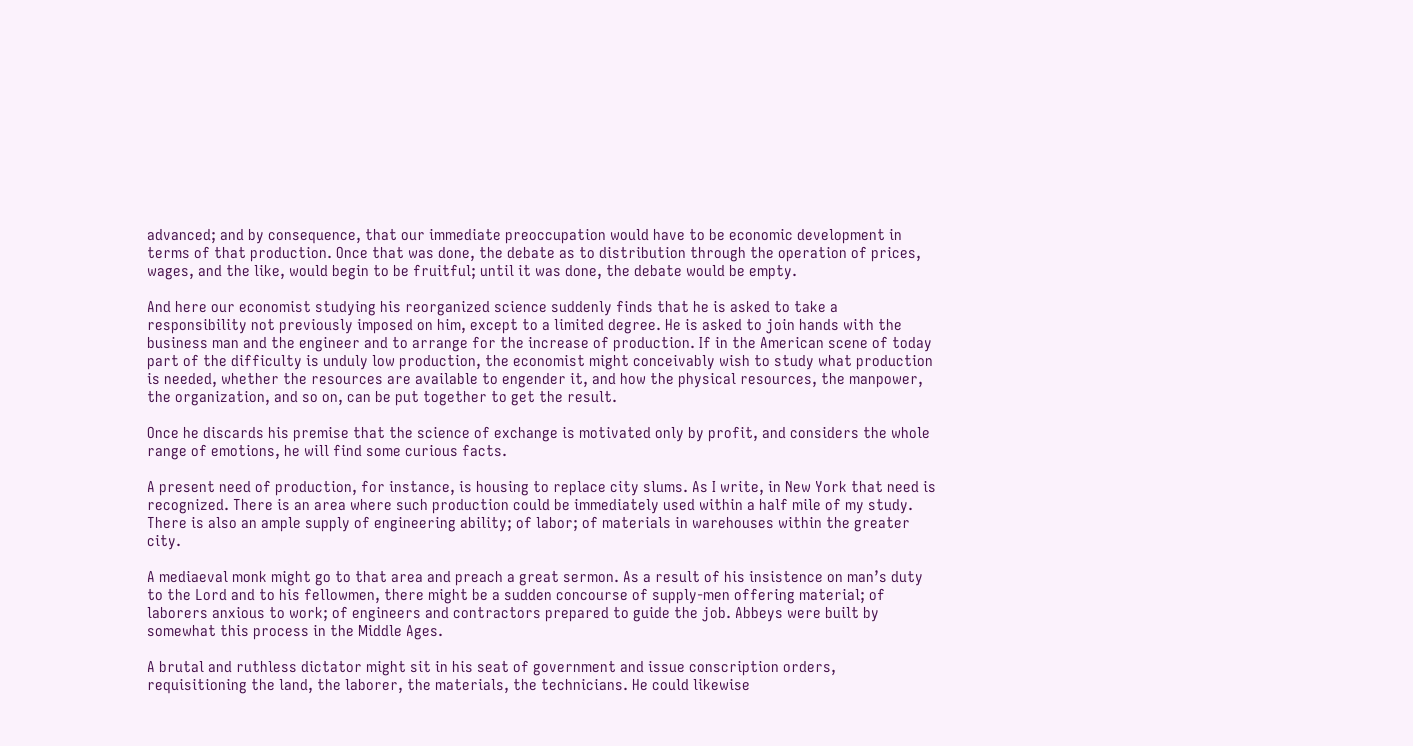advanced; and by consequence, that our immediate preoccupation would have to be economic development in terms of that production. Once that was done, the debate as to distribution through the operation of prices, wages, and the like, would begin to be fruitful; until it was done, the debate would be empty.

And here our economist studying his reorganized science suddenly finds that he is asked to take a responsibility not previously imposed on him, except to a limited degree. He is asked to join hands with the business man and the engineer and to arrange for the increase of production. If in the American scene of today part of the difficulty is unduly low production, the economist might conceivably wish to study what production is needed, whether the resources are available to engender it, and how the physical resources, the manpower, the organization, and so on, can be put together to get the result.

Once he discards his premise that the science of exchange is motivated only by profit, and considers the whole range of emotions, he will find some curious facts.

A present need of production, for instance, is housing to replace city slums. As I write, in New York that need is recognized. There is an area where such production could be immediately used within a half mile of my study. There is also an ample supply of engineering ability; of labor; of materials in warehouses within the greater city.

A mediaeval monk might go to that area and preach a great sermon. As a result of his insistence on man’s duty to the Lord and to his fellowmen, there might be a sudden concourse of supply-men offering material; of laborers anxious to work; of engineers and contractors prepared to guide the job. Abbeys were built by somewhat this process in the Middle Ages.

A brutal and ruthless dictator might sit in his seat of government and issue conscription orders, requisitioning the land, the laborer, the materials, the technicians. He could likewise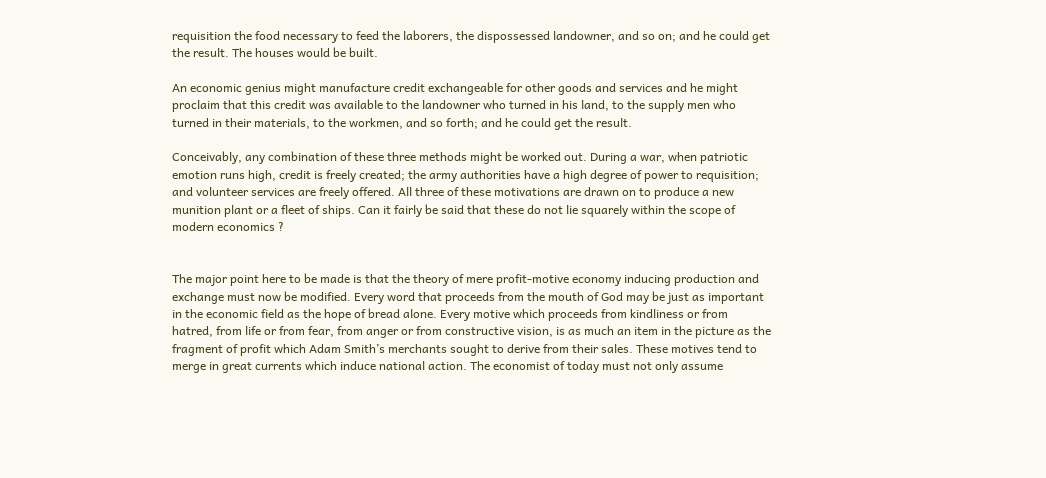requisition the food necessary to feed the laborers, the dispossessed landowner, and so on; and he could get the result. The houses would be built.

An economic genius might manufacture credit exchangeable for other goods and services and he might proclaim that this credit was available to the landowner who turned in his land, to the supply men who turned in their materials, to the workmen, and so forth; and he could get the result.

Conceivably, any combination of these three methods might be worked out. During a war, when patriotic emotion runs high, credit is freely created; the army authorities have a high degree of power to requisition; and volunteer services are freely offered. All three of these motivations are drawn on to produce a new munition plant or a fleet of ships. Can it fairly be said that these do not lie squarely within the scope of modern economics ?


The major point here to be made is that the theory of mere profit-motive economy inducing production and exchange must now be modified. Every word that proceeds from the mouth of God may be just as important in the economic field as the hope of bread alone. Every motive which proceeds from kindliness or from hatred, from life or from fear, from anger or from constructive vision, is as much an item in the picture as the fragment of profit which Adam Smith’s merchants sought to derive from their sales. These motives tend to merge in great currents which induce national action. The economist of today must not only assume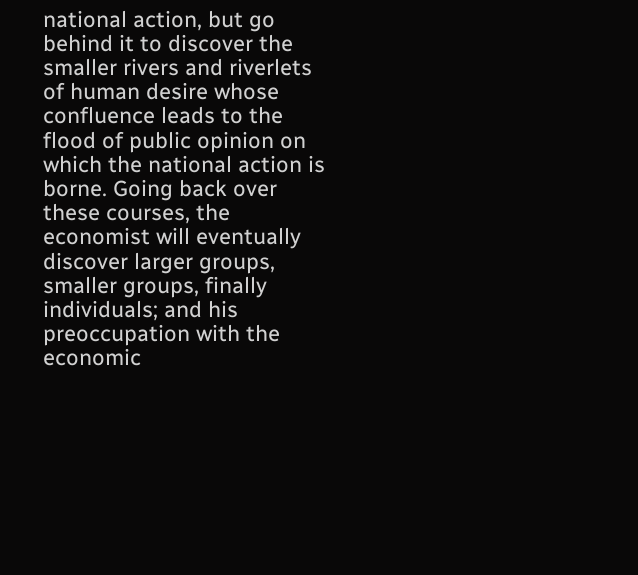national action, but go behind it to discover the smaller rivers and riverlets of human desire whose confluence leads to the flood of public opinion on which the national action is borne. Going back over these courses, the economist will eventually discover larger groups, smaller groups, finally individuals; and his preoccupation with the economic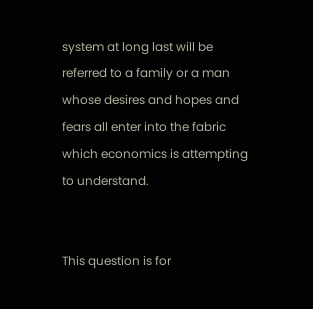system at long last will be referred to a family or a man whose desires and hopes and fears all enter into the fabric which economics is attempting to understand.


This question is for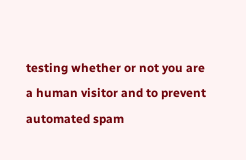testing whether or not you are a human visitor and to prevent automated spam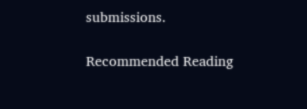submissions.

Recommended Reading